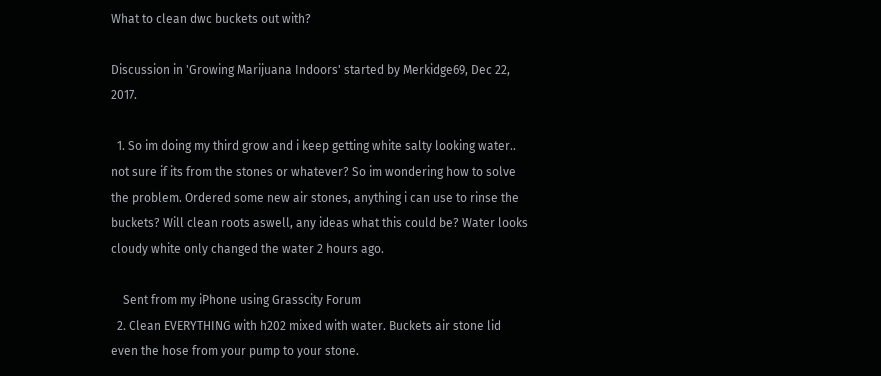What to clean dwc buckets out with?

Discussion in 'Growing Marijuana Indoors' started by Merkidge69, Dec 22, 2017.

  1. So im doing my third grow and i keep getting white salty looking water.. not sure if its from the stones or whatever? So im wondering how to solve the problem. Ordered some new air stones, anything i can use to rinse the buckets? Will clean roots aswell, any ideas what this could be? Water looks cloudy white only changed the water 2 hours ago.

    Sent from my iPhone using Grasscity Forum
  2. Clean EVERYTHING with h202 mixed with water. Buckets air stone lid even the hose from your pump to your stone.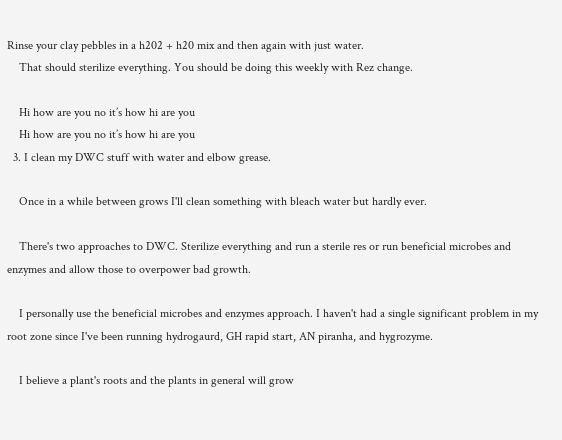Rinse your clay pebbles in a h202 + h20 mix and then again with just water.
    That should sterilize everything. You should be doing this weekly with Rez change.

    Hi how are you no it’s how hi are you
    Hi how are you no it’s how hi are you
  3. I clean my DWC stuff with water and elbow grease.

    Once in a while between grows I'll clean something with bleach water but hardly ever.

    There's two approaches to DWC. Sterilize everything and run a sterile res or run beneficial microbes and enzymes and allow those to overpower bad growth.

    I personally use the beneficial microbes and enzymes approach. I haven't had a single significant problem in my root zone since I've been running hydrogaurd, GH rapid start, AN piranha, and hygrozyme.

    I believe a plant's roots and the plants in general will grow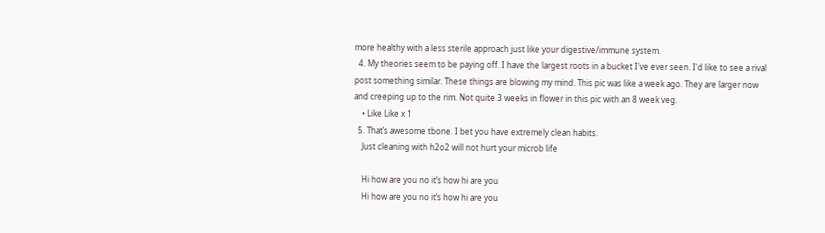more healthy with a less sterile approach just like your digestive/immune system.
  4. My theories seem to be paying off. I have the largest roots in a bucket I've ever seen. I'd like to see a rival post something similar. These things are blowing my mind. This pic was like a week ago. They are larger now and creeping up to the rim. Not quite 3 weeks in flower in this pic with an 8 week veg.
    • Like Like x 1
  5. That’s awesome tbone. I bet you have extremely clean habits.
    Just cleaning with h2o2 will not hurt your microb life

    Hi how are you no it’s how hi are you
    Hi how are you no it’s how hi are you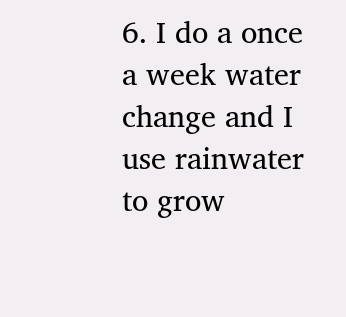6. I do a once a week water change and I use rainwater to grow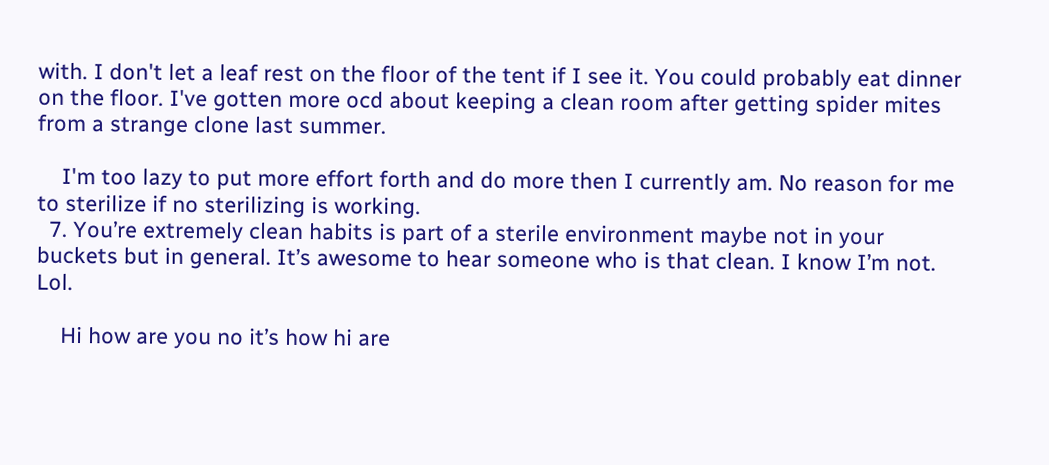with. I don't let a leaf rest on the floor of the tent if I see it. You could probably eat dinner on the floor. I've gotten more ocd about keeping a clean room after getting spider mites from a strange clone last summer.

    I'm too lazy to put more effort forth and do more then I currently am. No reason for me to sterilize if no sterilizing is working.
  7. You’re extremely clean habits is part of a sterile environment maybe not in your buckets but in general. It’s awesome to hear someone who is that clean. I know I’m not. Lol.

    Hi how are you no it’s how hi are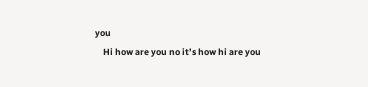you
    Hi how are you no it’s how hi are you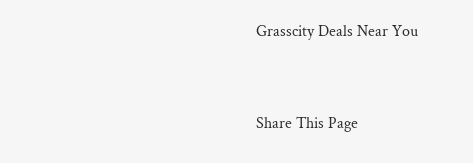Grasscity Deals Near You


Share This Page